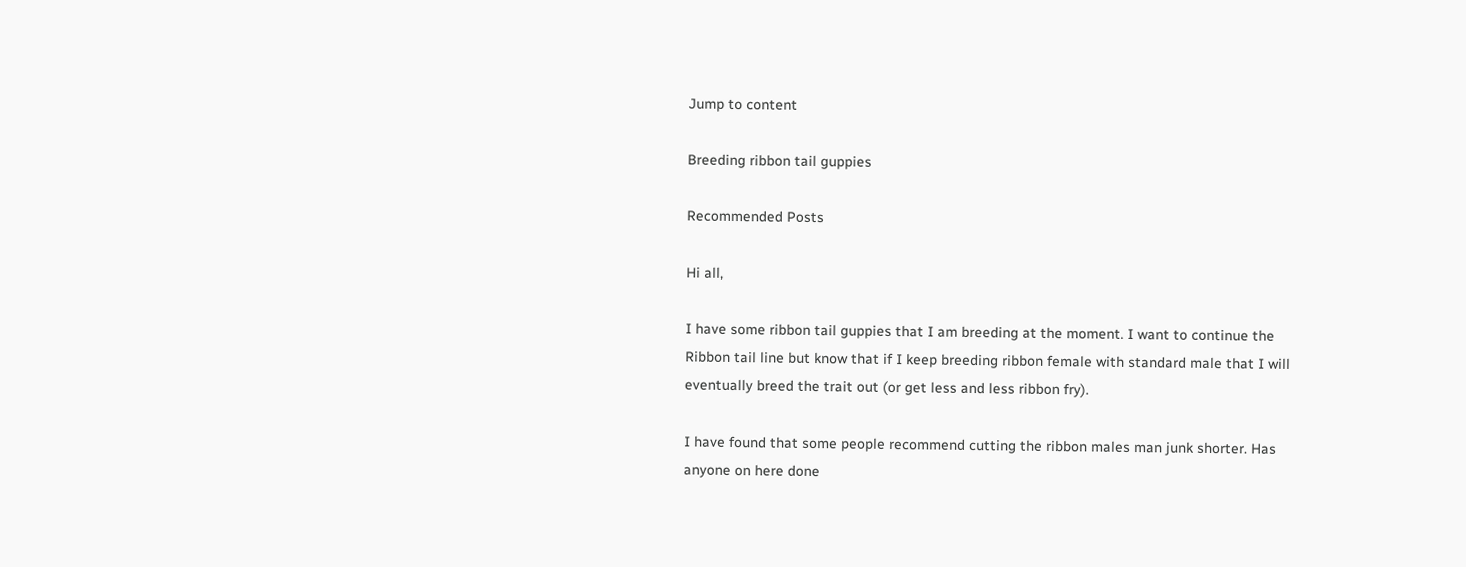Jump to content

Breeding ribbon tail guppies

Recommended Posts

Hi all,

I have some ribbon tail guppies that I am breeding at the moment. I want to continue the Ribbon tail line but know that if I keep breeding ribbon female with standard male that I will eventually breed the trait out (or get less and less ribbon fry).

I have found that some people recommend cutting the ribbon males man junk shorter. Has anyone on here done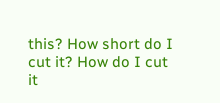this? How short do I cut it? How do I cut it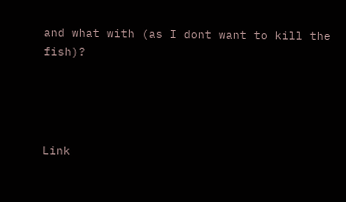and what with (as I dont want to kill the fish)?




Link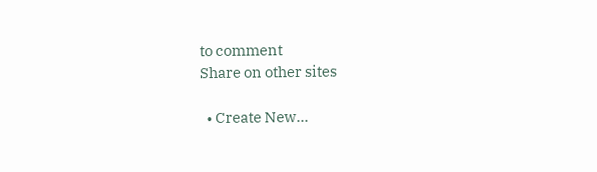to comment
Share on other sites

  • Create New...